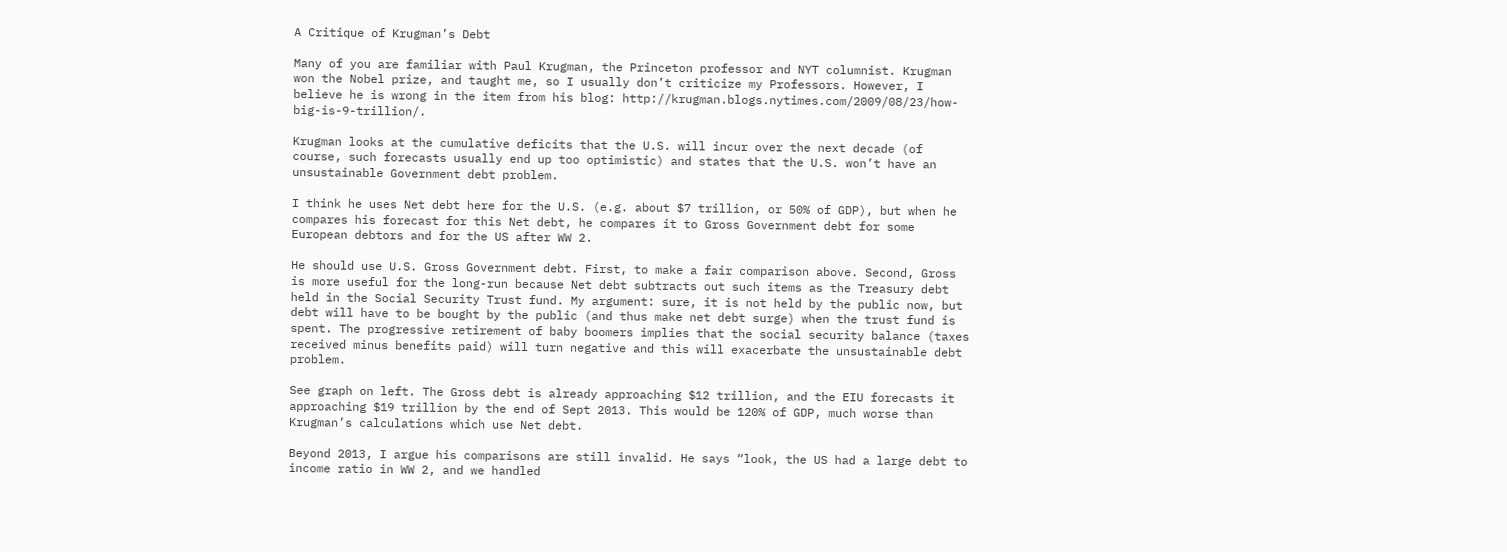A Critique of Krugman’s Debt

Many of you are familiar with Paul Krugman, the Princeton professor and NYT columnist. Krugman won the Nobel prize, and taught me, so I usually don’t criticize my Professors. However, I believe he is wrong in the item from his blog: http://krugman.blogs.nytimes.com/2009/08/23/how-big-is-9-trillion/.

Krugman looks at the cumulative deficits that the U.S. will incur over the next decade (of course, such forecasts usually end up too optimistic) and states that the U.S. won’t have an unsustainable Government debt problem.

I think he uses Net debt here for the U.S. (e.g. about $7 trillion, or 50% of GDP), but when he compares his forecast for this Net debt, he compares it to Gross Government debt for some European debtors and for the US after WW 2.

He should use U.S. Gross Government debt. First, to make a fair comparison above. Second, Gross is more useful for the long-run because Net debt subtracts out such items as the Treasury debt held in the Social Security Trust fund. My argument: sure, it is not held by the public now, but debt will have to be bought by the public (and thus make net debt surge) when the trust fund is spent. The progressive retirement of baby boomers implies that the social security balance (taxes received minus benefits paid) will turn negative and this will exacerbate the unsustainable debt problem.

See graph on left. The Gross debt is already approaching $12 trillion, and the EIU forecasts it approaching $19 trillion by the end of Sept 2013. This would be 120% of GDP, much worse than Krugman’s calculations which use Net debt.

Beyond 2013, I argue his comparisons are still invalid. He says “look, the US had a large debt to income ratio in WW 2, and we handled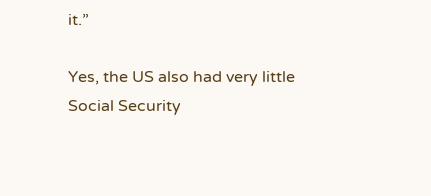it.”

Yes, the US also had very little Social Security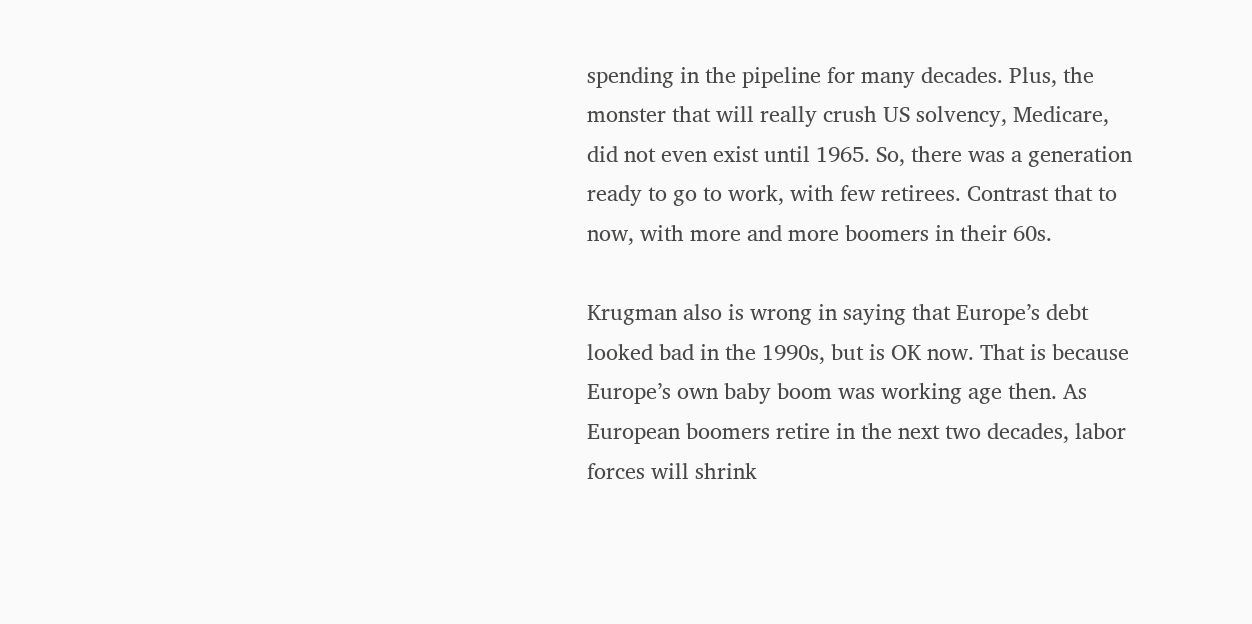spending in the pipeline for many decades. Plus, the monster that will really crush US solvency, Medicare, did not even exist until 1965. So, there was a generation ready to go to work, with few retirees. Contrast that to now, with more and more boomers in their 60s.

Krugman also is wrong in saying that Europe’s debt looked bad in the 1990s, but is OK now. That is because Europe’s own baby boom was working age then. As European boomers retire in the next two decades, labor forces will shrink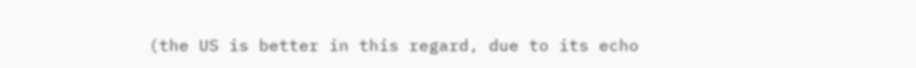(the US is better in this regard, due to its echo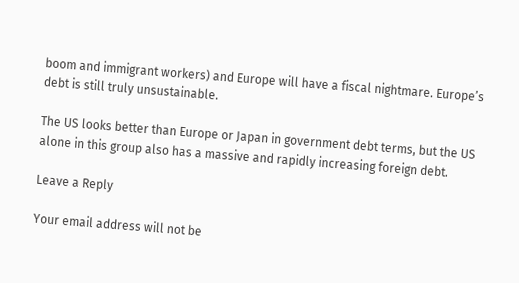boom and immigrant workers) and Europe will have a fiscal nightmare. Europe’s debt is still truly unsustainable.

The US looks better than Europe or Japan in government debt terms, but the US alone in this group also has a massive and rapidly increasing foreign debt.

Leave a Reply

Your email address will not be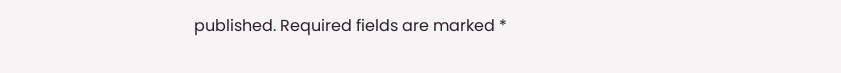published. Required fields are marked *